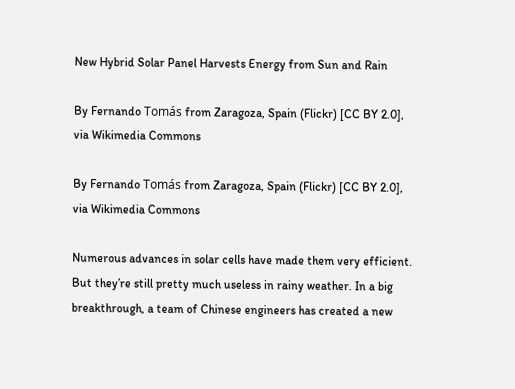New Hybrid Solar Panel Harvests Energy from Sun and Rain

By Fernando Tomás from Zaragoza, Spain (Flickr) [CC BY 2.0], via Wikimedia Commons

By Fernando Tomás from Zaragoza, Spain (Flickr) [CC BY 2.0], via Wikimedia Commons

Numerous advances in solar cells have made them very efficient. But they’re still pretty much useless in rainy weather. In a big breakthrough, a team of Chinese engineers has created a new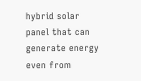hybrid solar panel that can generate energy even from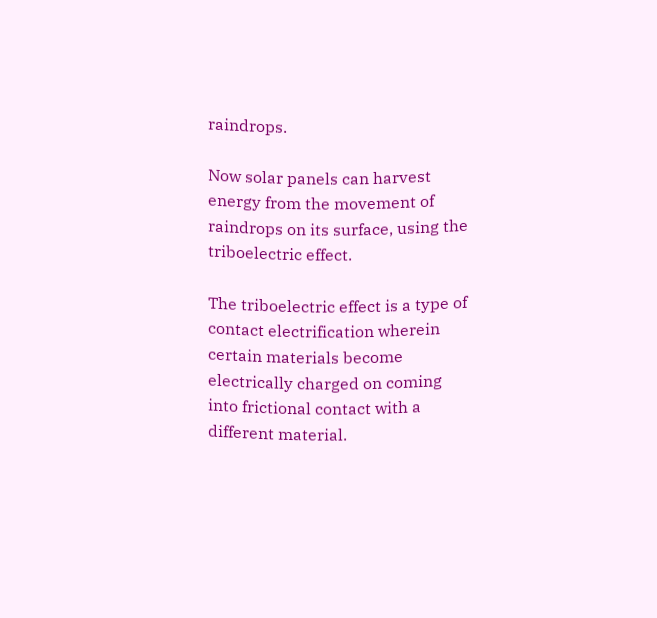raindrops.

Now solar panels can harvest energy from the movement of raindrops on its surface, using the triboelectric effect.

The triboelectric effect is a type of contact electrification wherein certain materials become electrically charged on coming into frictional contact with a different material.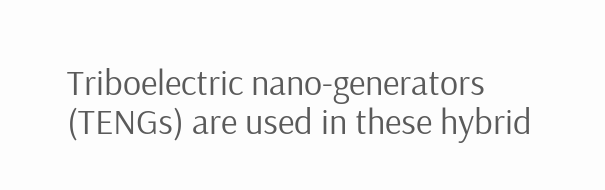Triboelectric nano-generators (TENGs) are used in these hybrid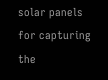solar panels for capturing the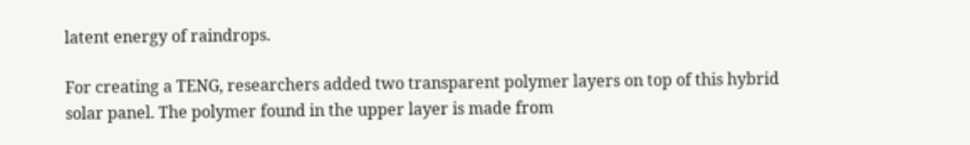latent energy of raindrops.

For creating a TENG, researchers added two transparent polymer layers on top of this hybrid solar panel. The polymer found in the upper layer is made from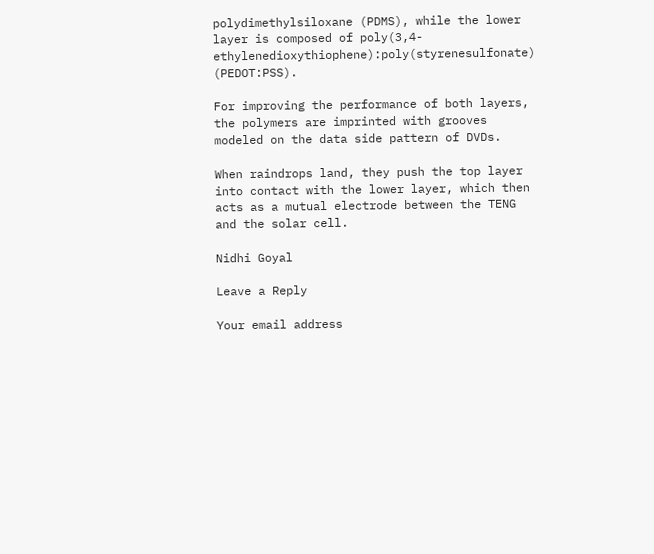polydimethylsiloxane (PDMS), while the lower layer is composed of poly(3,4-ethylenedioxythiophene):poly(styrenesulfonate) (PEDOT:PSS).

For improving the performance of both layers, the polymers are imprinted with grooves modeled on the data side pattern of DVDs.

When raindrops land, they push the top layer into contact with the lower layer, which then acts as a mutual electrode between the TENG and the solar cell.

Nidhi Goyal

Leave a Reply

Your email address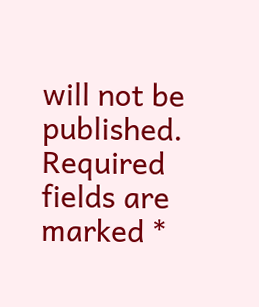will not be published. Required fields are marked *